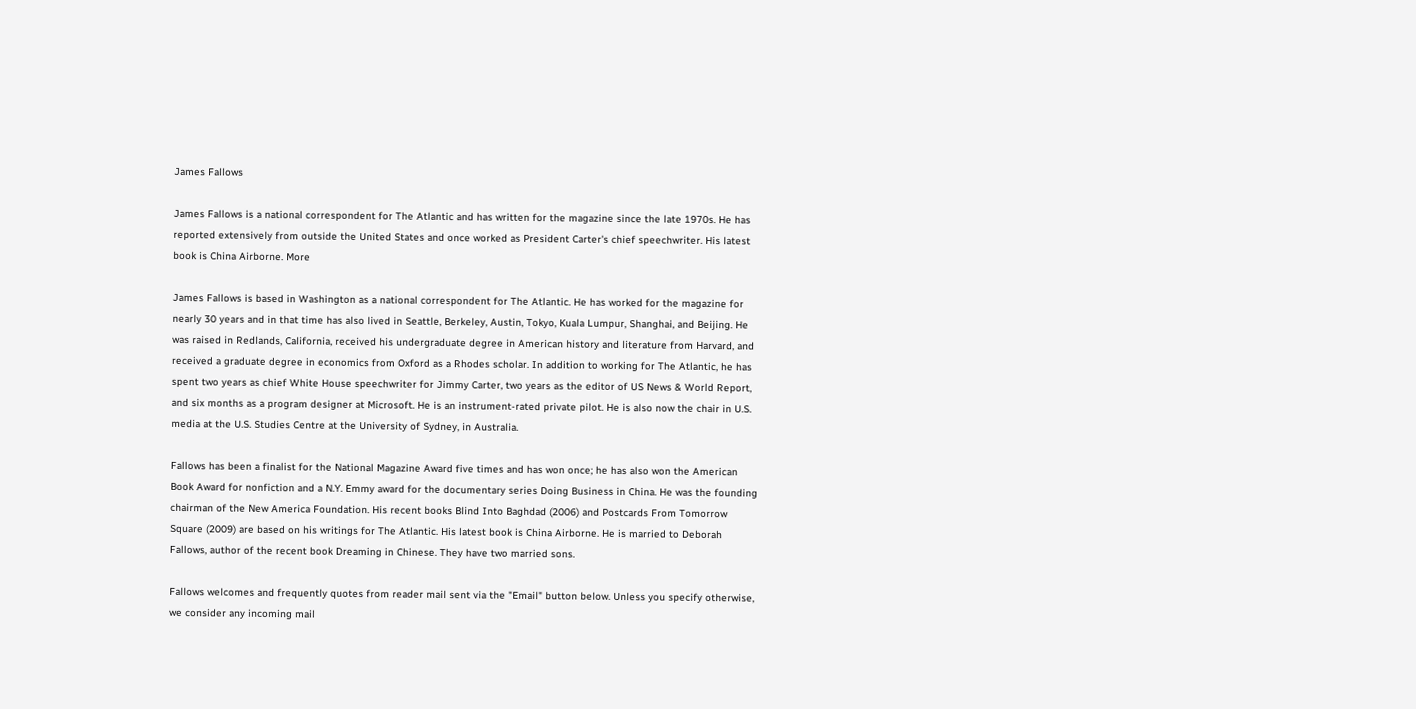James Fallows

James Fallows is a national correspondent for The Atlantic and has written for the magazine since the late 1970s. He has reported extensively from outside the United States and once worked as President Carter's chief speechwriter. His latest book is China Airborne. More

James Fallows is based in Washington as a national correspondent for The Atlantic. He has worked for the magazine for nearly 30 years and in that time has also lived in Seattle, Berkeley, Austin, Tokyo, Kuala Lumpur, Shanghai, and Beijing. He was raised in Redlands, California, received his undergraduate degree in American history and literature from Harvard, and received a graduate degree in economics from Oxford as a Rhodes scholar. In addition to working for The Atlantic, he has spent two years as chief White House speechwriter for Jimmy Carter, two years as the editor of US News & World Report, and six months as a program designer at Microsoft. He is an instrument-rated private pilot. He is also now the chair in U.S. media at the U.S. Studies Centre at the University of Sydney, in Australia.

Fallows has been a finalist for the National Magazine Award five times and has won once; he has also won the American Book Award for nonfiction and a N.Y. Emmy award for the documentary series Doing Business in China. He was the founding chairman of the New America Foundation. His recent books Blind Into Baghdad (2006) and Postcards From Tomorrow Square (2009) are based on his writings for The Atlantic. His latest book is China Airborne. He is married to Deborah Fallows, author of the recent book Dreaming in Chinese. They have two married sons.

Fallows welcomes and frequently quotes from reader mail sent via the "Email" button below. Unless you specify otherwise, we consider any incoming mail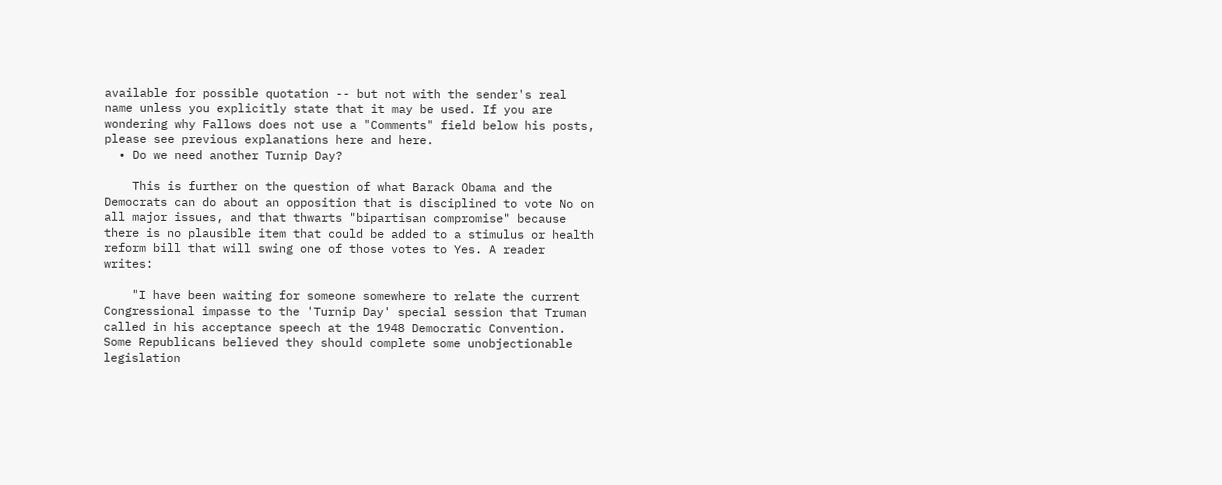available for possible quotation -- but not with the sender's real name unless you explicitly state that it may be used. If you are wondering why Fallows does not use a "Comments" field below his posts, please see previous explanations here and here.
  • Do we need another Turnip Day?

    This is further on the question of what Barack Obama and the Democrats can do about an opposition that is disciplined to vote No on all major issues, and that thwarts "bipartisan compromise" because there is no plausible item that could be added to a stimulus or health reform bill that will swing one of those votes to Yes. A reader writes:

    "I have been waiting for someone somewhere to relate the current Congressional impasse to the 'Turnip Day' special session that Truman called in his acceptance speech at the 1948 Democratic Convention. Some Republicans believed they should complete some unobjectionable legislation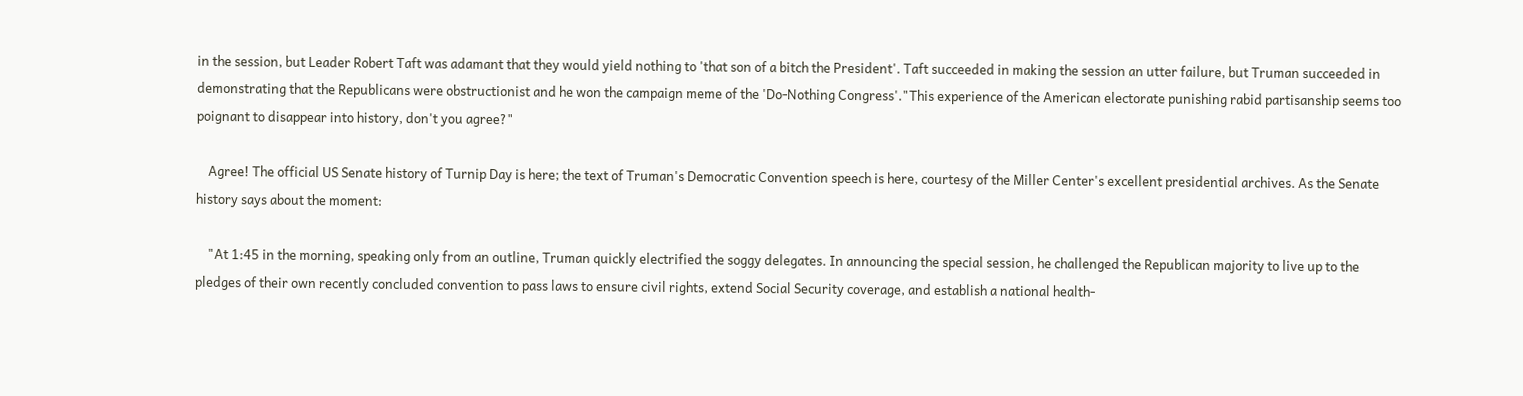in the session, but Leader Robert Taft was adamant that they would yield nothing to 'that son of a bitch the President'. Taft succeeded in making the session an utter failure, but Truman succeeded in demonstrating that the Republicans were obstructionist and he won the campaign meme of the 'Do-Nothing Congress'."This experience of the American electorate punishing rabid partisanship seems too poignant to disappear into history, don't you agree?"

    Agree! The official US Senate history of Turnip Day is here; the text of Truman's Democratic Convention speech is here, courtesy of the Miller Center's excellent presidential archives. As the Senate history says about the moment:

    "At 1:45 in the morning, speaking only from an outline, Truman quickly electrified the soggy delegates. In announcing the special session, he challenged the Republican majority to live up to the pledges of their own recently concluded convention to pass laws to ensure civil rights, extend Social Security coverage, and establish a national health-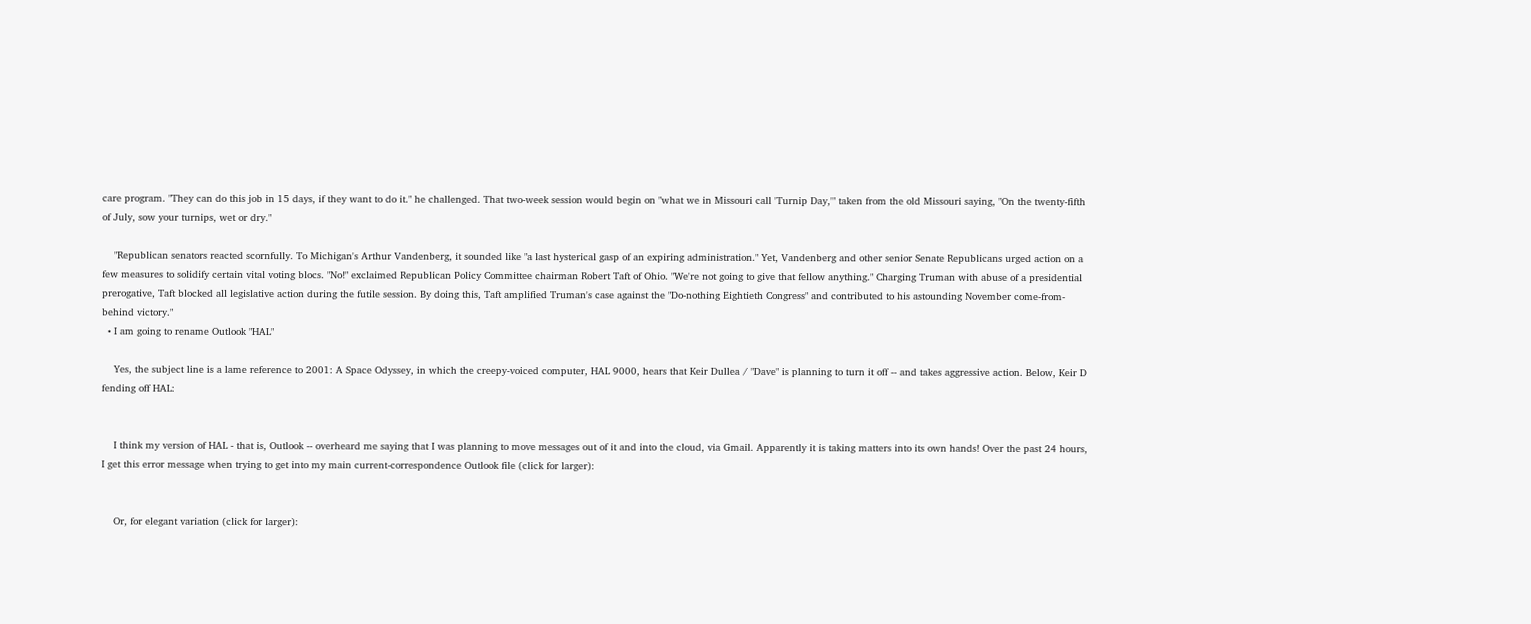care program. "They can do this job in 15 days, if they want to do it." he challenged. That two-week session would begin on "what we in Missouri call 'Turnip Day,'" taken from the old Missouri saying, "On the twenty-fifth of July, sow your turnips, wet or dry."

    "Republican senators reacted scornfully. To Michigan's Arthur Vandenberg, it sounded like "a last hysterical gasp of an expiring administration." Yet, Vandenberg and other senior Senate Republicans urged action on a few measures to solidify certain vital voting blocs. "No!" exclaimed Republican Policy Committee chairman Robert Taft of Ohio. "We're not going to give that fellow anything." Charging Truman with abuse of a presidential prerogative, Taft blocked all legislative action during the futile session. By doing this, Taft amplified Truman's case against the "Do-nothing Eightieth Congress" and contributed to his astounding November come-from-behind victory."
  • I am going to rename Outlook "HAL"

    Yes, the subject line is a lame reference to 2001: A Space Odyssey, in which the creepy-voiced computer, HAL 9000, hears that Keir Dullea / "Dave" is planning to turn it off -- and takes aggressive action. Below, Keir D fending off HAL:


    I think my version of HAL - that is, Outlook -- overheard me saying that I was planning to move messages out of it and into the cloud, via Gmail. Apparently it is taking matters into its own hands! Over the past 24 hours, I get this error message when trying to get into my main current-correspondence Outlook file (click for larger):


    Or, for elegant variation (click for larger):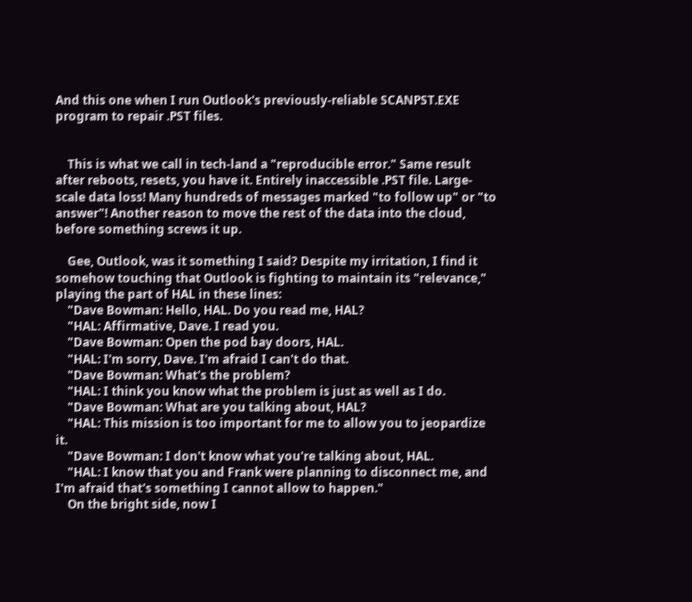And this one when I run Outlook's previously-reliable SCANPST.EXE program to repair .PST files.


    This is what we call in tech-land a "reproducible error." Same result after reboots, resets, you have it. Entirely inaccessible .PST file. Large-scale data loss! Many hundreds of messages marked "to follow up" or "to answer"! Another reason to move the rest of the data into the cloud, before something screws it up.

    Gee, Outlook, was it something I said? Despite my irritation, I find it somehow touching that Outlook is fighting to maintain its "relevance," playing the part of HAL in these lines:
    "Dave Bowman: Hello, HAL. Do you read me, HAL?
    "HAL: Affirmative, Dave. I read you.
    "Dave Bowman: Open the pod bay doors, HAL.
    "HAL: I'm sorry, Dave. I'm afraid I can't do that.
    "Dave Bowman: What's the problem?
    "HAL: I think you know what the problem is just as well as I do.
    "Dave Bowman: What are you talking about, HAL?
    "HAL: This mission is too important for me to allow you to jeopardize it.
    "Dave Bowman: I don't know what you're talking about, HAL.
    "HAL: I know that you and Frank were planning to disconnect me, and I'm afraid that's something I cannot allow to happen."
    On the bright side, now I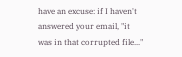have an excuse: if I haven't answered your email, "it was in that corrupted file..."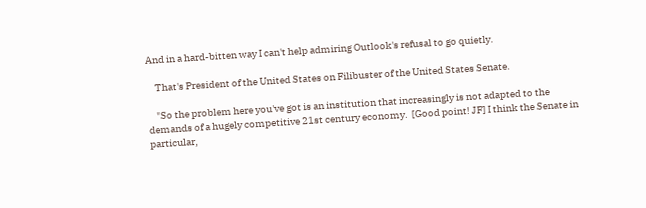And in a hard-bitten way I can't help admiring Outlook's refusal to go quietly.

    That's President of the United States on Filibuster of the United States Senate.

    "So the problem here you've got is an institution that increasingly is not adapted to the demands of a hugely competitive 21st century economy.  [Good point! JF] I think the Senate in particular,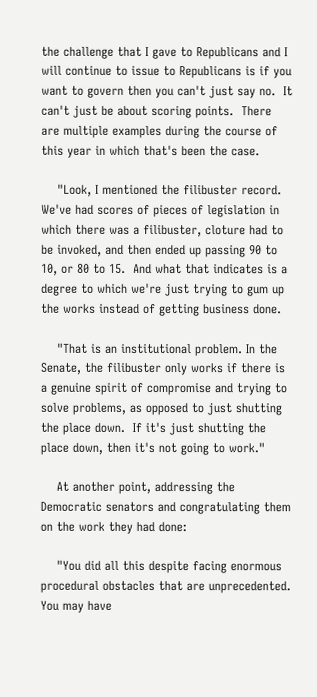the challenge that I gave to Republicans and I will continue to issue to Republicans is if you want to govern then you can't just say no.  It can't just be about scoring points.  There are multiple examples during the course of this year in which that's been the case.

    "Look, I mentioned the filibuster record.  We've had scores of pieces of legislation in which there was a filibuster, cloture had to be invoked, and then ended up passing 90 to 10, or 80 to 15.  And what that indicates is a degree to which we're just trying to gum up the works instead of getting business done.

    "That is an institutional problem. In the Senate, the filibuster only works if there is a genuine spirit of compromise and trying to solve problems, as opposed to just shutting the place down.  If it's just shutting the place down, then it's not going to work."

    At another point, addressing the Democratic senators and congratulating them on the work they had done:

    "You did all this despite facing enormous procedural obstacles that are unprecedented.  You may have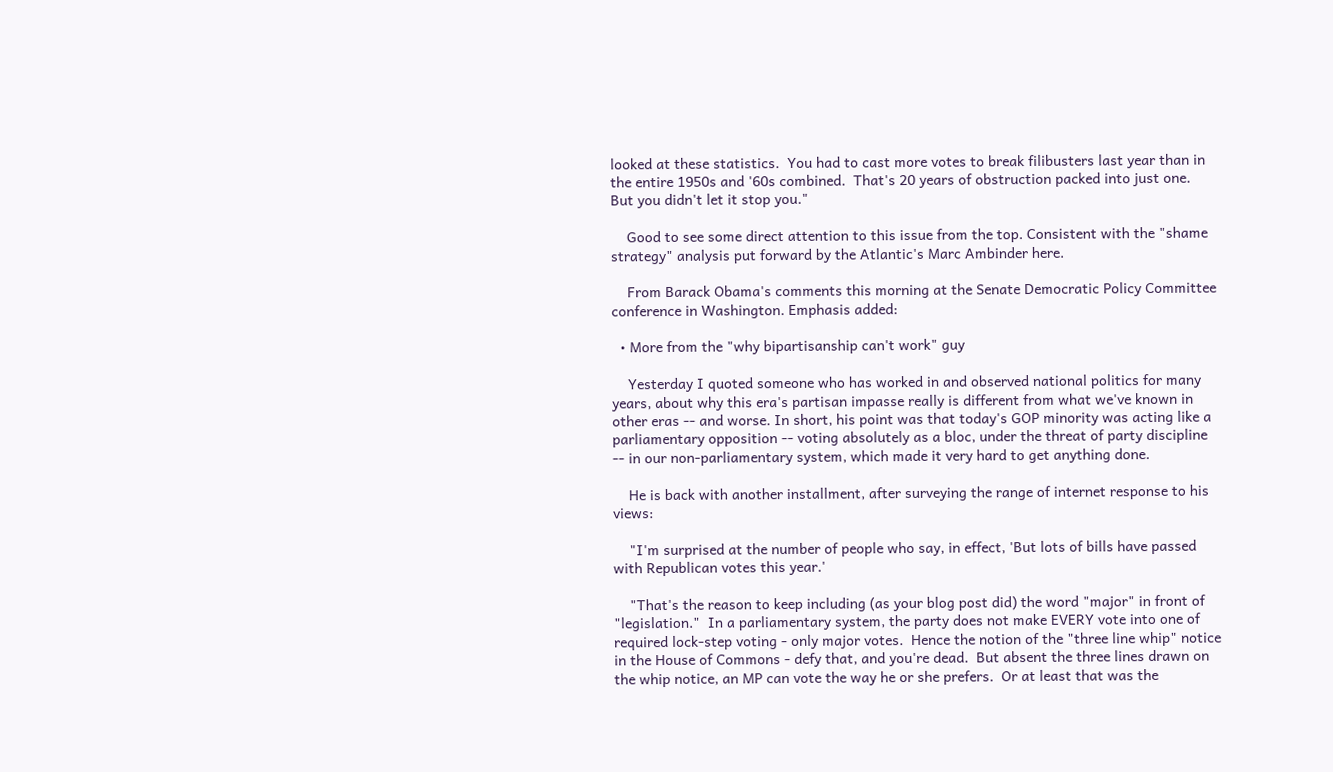looked at these statistics.  You had to cast more votes to break filibusters last year than in the entire 1950s and '60s combined.  That's 20 years of obstruction packed into just one.  But you didn't let it stop you."

    Good to see some direct attention to this issue from the top. Consistent with the "shame strategy" analysis put forward by the Atlantic's Marc Ambinder here.

    From Barack Obama's comments this morning at the Senate Democratic Policy Committee conference in Washington. Emphasis added:

  • More from the "why bipartisanship can't work" guy

    Yesterday I quoted someone who has worked in and observed national politics for many years, about why this era's partisan impasse really is different from what we've known in other eras -- and worse. In short, his point was that today's GOP minority was acting like a parliamentary opposition -- voting absolutely as a bloc, under the threat of party discipline -- in our non-parliamentary system, which made it very hard to get anything done.

    He is back with another installment, after surveying the range of internet response to his views:

    "I'm surprised at the number of people who say, in effect, 'But lots of bills have passed with Republican votes this year.'

    "That's the reason to keep including (as your blog post did) the word "major" in front of "legislation."  In a parliamentary system, the party does not make EVERY vote into one of required lock-step voting - only major votes.  Hence the notion of the "three line whip" notice in the House of Commons - defy that, and you're dead.  But absent the three lines drawn on the whip notice, an MP can vote the way he or she prefers.  Or at least that was the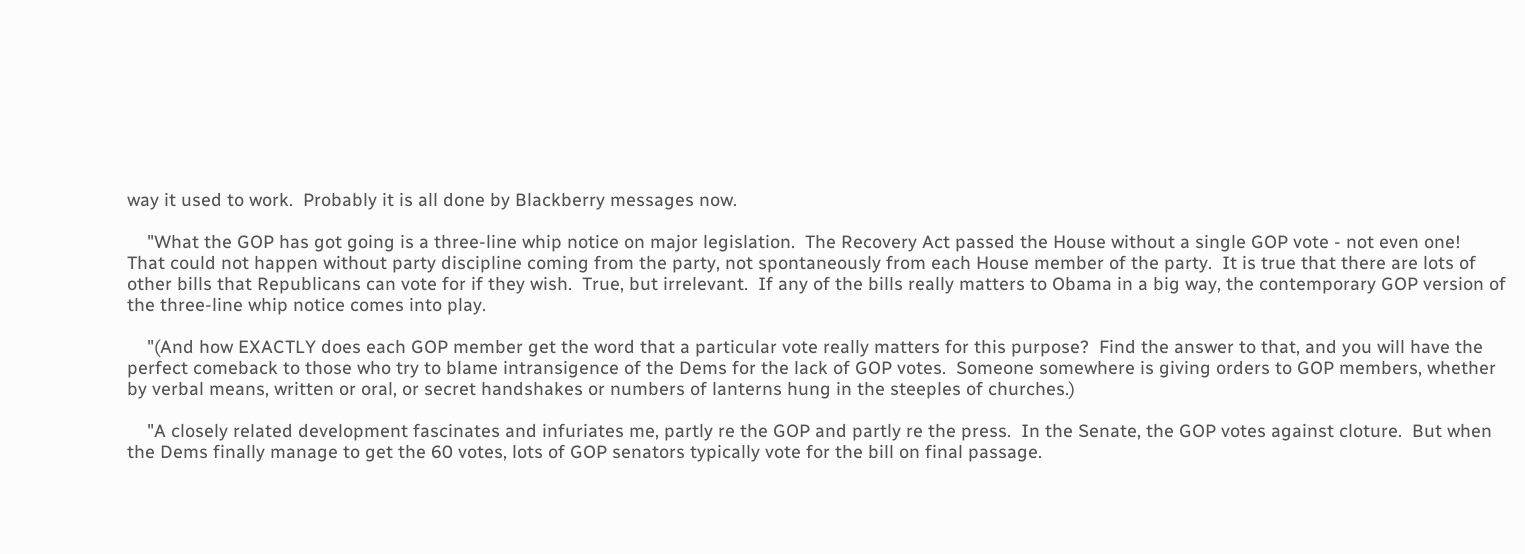way it used to work.  Probably it is all done by Blackberry messages now.

    "What the GOP has got going is a three-line whip notice on major legislation.  The Recovery Act passed the House without a single GOP vote - not even one!  That could not happen without party discipline coming from the party, not spontaneously from each House member of the party.  It is true that there are lots of other bills that Republicans can vote for if they wish.  True, but irrelevant.  If any of the bills really matters to Obama in a big way, the contemporary GOP version of the three-line whip notice comes into play.

    "(And how EXACTLY does each GOP member get the word that a particular vote really matters for this purpose?  Find the answer to that, and you will have the perfect comeback to those who try to blame intransigence of the Dems for the lack of GOP votes.  Someone somewhere is giving orders to GOP members, whether by verbal means, written or oral, or secret handshakes or numbers of lanterns hung in the steeples of churches.)

    "A closely related development fascinates and infuriates me, partly re the GOP and partly re the press.  In the Senate, the GOP votes against cloture.  But when the Dems finally manage to get the 60 votes, lots of GOP senators typically vote for the bill on final passage.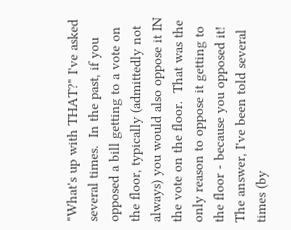"What's up with THAT?" I've asked several times.  In the past, if you opposed a bill getting to a vote on the floor, typically (admittedly not always) you would also oppose it IN the vote on the floor.  That was the only reason to oppose it getting to the floor - because you opposed it!  The answer, I've been told several times (by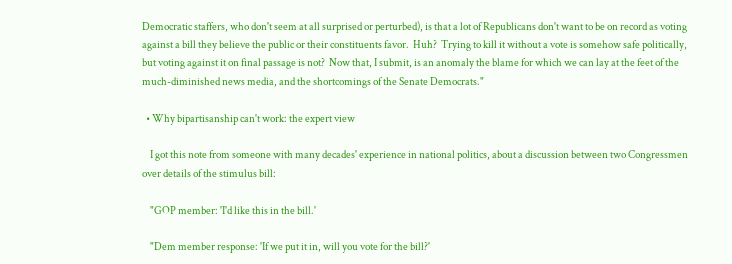Democratic staffers, who don't seem at all surprised or perturbed), is that a lot of Republicans don't want to be on record as voting against a bill they believe the public or their constituents favor.  Huh?  Trying to kill it without a vote is somehow safe politically, but voting against it on final passage is not?  Now that, I submit, is an anomaly the blame for which we can lay at the feet of the much-diminished news media, and the shortcomings of the Senate Democrats."

  • Why bipartisanship can't work: the expert view

    I got this note from someone with many decades' experience in national politics, about a discussion between two Congressmen over details of the stimulus bill:

    "GOP member: 'I'd like this in the bill.'

    "Dem member response: 'If we put it in, will you vote for the bill?'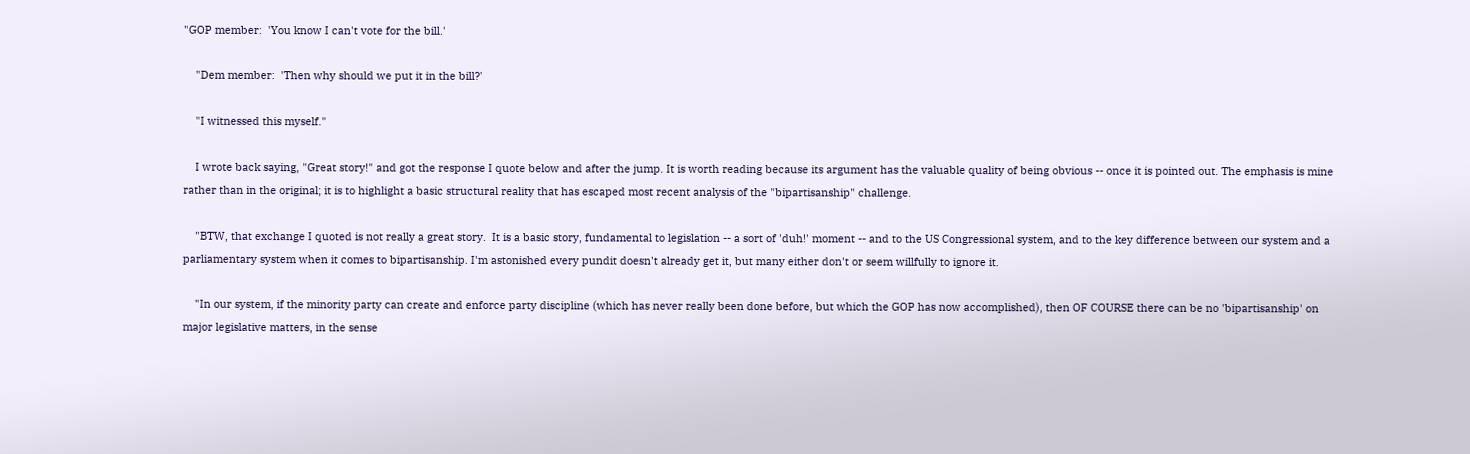"GOP member:  'You know I can't vote for the bill.'

    "Dem member:  'Then why should we put it in the bill?'

    "I witnessed this myself."

    I wrote back saying, "Great story!" and got the response I quote below and after the jump. It is worth reading because its argument has the valuable quality of being obvious -- once it is pointed out. The emphasis is mine rather than in the original; it is to highlight a basic structural reality that has escaped most recent analysis of the "bipartisanship" challenge.

    "BTW, that exchange I quoted is not really a great story.  It is a basic story, fundamental to legislation -- a sort of 'duh!' moment -- and to the US Congressional system, and to the key difference between our system and a parliamentary system when it comes to bipartisanship. I'm astonished every pundit doesn't already get it, but many either don't or seem willfully to ignore it.

    "In our system, if the minority party can create and enforce party discipline (which has never really been done before, but which the GOP has now accomplished), then OF COURSE there can be no 'bipartisanship' on major legislative matters, in the sense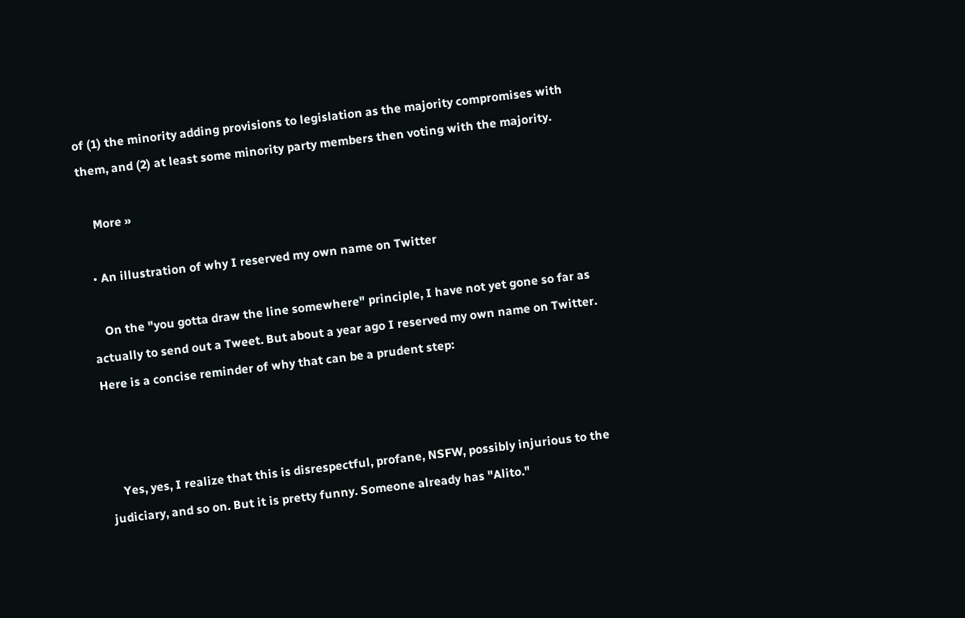of (1) the minority adding provisions to legislation as the majority compromises with them, and (2) at least some minority party members then voting with the majority.

    More »

  • An illustration of why I reserved my own name on Twitter

    On the "you gotta draw the line somewhere" principle, I have not yet gone so far as actually to send out a Tweet. But about a year ago I reserved my own name on Twitter. Here is a concise reminder of why that can be a prudent step:



    Yes, yes, I realize that this is disrespectful, profane, NSFW, possibly injurious to the judiciary, and so on. But it is pretty funny. Someone already has "Alito."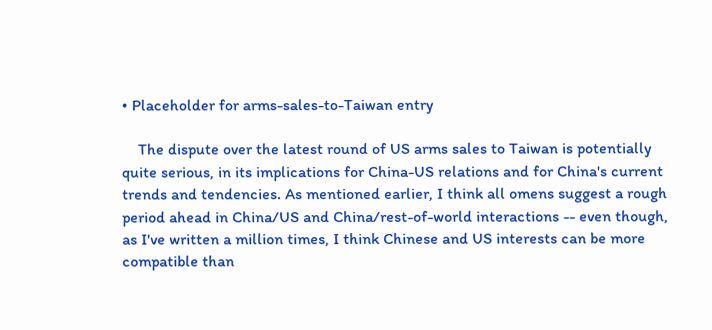• Placeholder for arms-sales-to-Taiwan entry

    The dispute over the latest round of US arms sales to Taiwan is potentially quite serious, in its implications for China-US relations and for China's current trends and tendencies. As mentioned earlier, I think all omens suggest a rough period ahead in China/US and China/rest-of-world interactions -- even though, as I've written a million times, I think Chinese and US interests can be more compatible than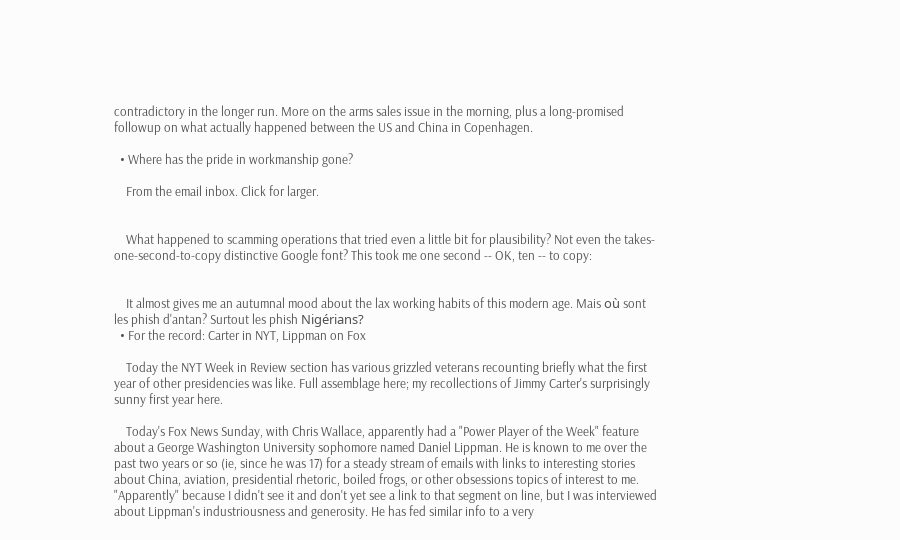contradictory in the longer run. More on the arms sales issue in the morning, plus a long-promised followup on what actually happened between the US and China in Copenhagen.

  • Where has the pride in workmanship gone?

    From the email inbox. Click for larger.


    What happened to scamming operations that tried even a little bit for plausibility? Not even the takes-one-second-to-copy distinctive Google font? This took me one second -- OK, ten -- to copy:


    It almost gives me an autumnal mood about the lax working habits of this modern age. Mais où sont les phish d'antan? Surtout les phish Nigérians?
  • For the record: Carter in NYT, Lippman on Fox

    Today the NYT Week in Review section has various grizzled veterans recounting briefly what the first year of other presidencies was like. Full assemblage here; my recollections of Jimmy Carter's surprisingly sunny first year here.

    Today's Fox News Sunday, with Chris Wallace, apparently had a "Power Player of the Week" feature about a George Washington University sophomore named Daniel Lippman. He is known to me over the past two years or so (ie, since he was 17) for a steady stream of emails with links to interesting stories about China, aviation, presidential rhetoric, boiled frogs, or other obsessions topics of interest to me. "Apparently" because I didn't see it and don't yet see a link to that segment on line, but I was interviewed about Lippman's industriousness and generosity. He has fed similar info to a very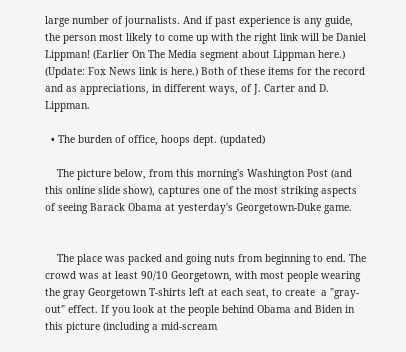large number of journalists. And if past experience is any guide, the person most likely to come up with the right link will be Daniel Lippman! (Earlier On The Media segment about Lippman here.) (Update: Fox News link is here.) Both of these items for the record and as appreciations, in different ways, of J. Carter and D. Lippman.

  • The burden of office, hoops dept. (updated)

    The picture below, from this morning's Washington Post (and this online slide show), captures one of the most striking aspects of seeing Barack Obama at yesterday's Georgetown-Duke game.


    The place was packed and going nuts from beginning to end. The crowd was at least 90/10 Georgetown, with most people wearing the gray Georgetown T-shirts left at each seat, to create  a "gray-out" effect. If you look at the people behind Obama and Biden in this picture (including a mid-scream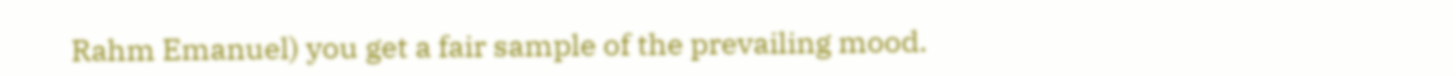Rahm Emanuel) you get a fair sample of the prevailing mood.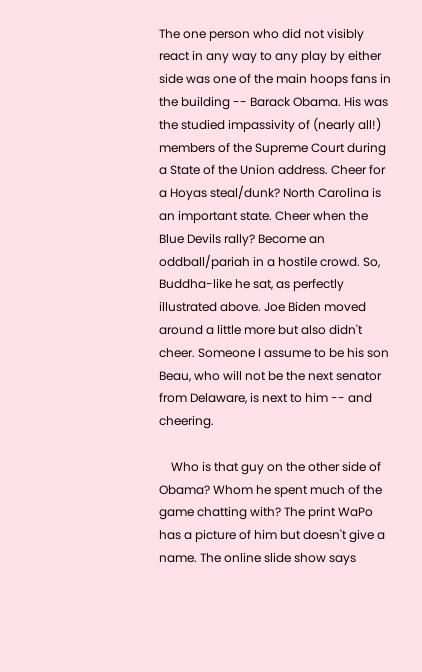The one person who did not visibly react in any way to any play by either side was one of the main hoops fans in the building -- Barack Obama. His was the studied impassivity of (nearly all!) members of the Supreme Court during a State of the Union address. Cheer for a Hoyas steal/dunk? North Carolina is an important state. Cheer when the Blue Devils rally? Become an oddball/pariah in a hostile crowd. So, Buddha-like he sat, as perfectly illustrated above. Joe Biden moved around a little more but also didn't cheer. Someone I assume to be his son Beau, who will not be the next senator from Delaware, is next to him -- and cheering.

    Who is that guy on the other side of Obama? Whom he spent much of the game chatting with? The print WaPo has a picture of him but doesn't give a name. The online slide show says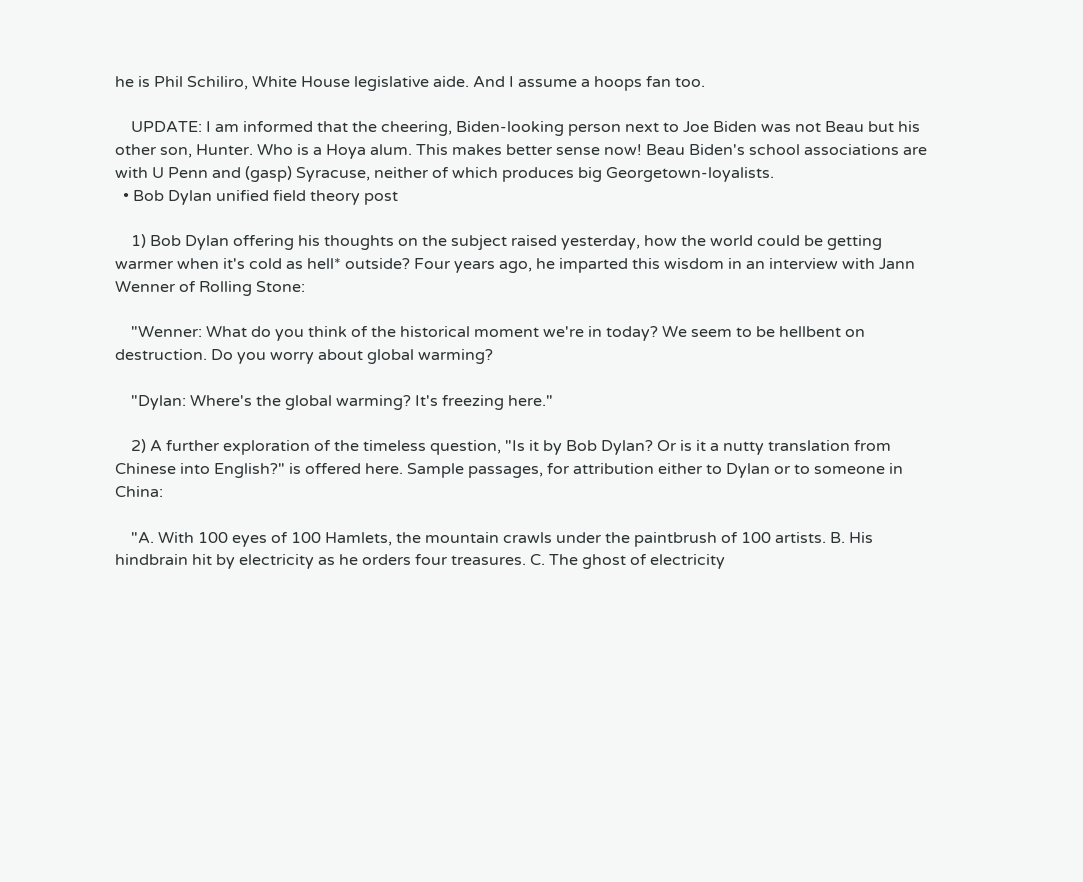he is Phil Schiliro, White House legislative aide. And I assume a hoops fan too.

    UPDATE: I am informed that the cheering, Biden-looking person next to Joe Biden was not Beau but his other son, Hunter. Who is a Hoya alum. This makes better sense now! Beau Biden's school associations are with U Penn and (gasp) Syracuse, neither of which produces big Georgetown-loyalists.
  • Bob Dylan unified field theory post

    1) Bob Dylan offering his thoughts on the subject raised yesterday, how the world could be getting warmer when it's cold as hell* outside? Four years ago, he imparted this wisdom in an interview with Jann Wenner of Rolling Stone:

    "Wenner: What do you think of the historical moment we're in today? We seem to be hellbent on destruction. Do you worry about global warming?

    "Dylan: Where's the global warming? It's freezing here."

    2) A further exploration of the timeless question, "Is it by Bob Dylan? Or is it a nutty translation from Chinese into English?" is offered here. Sample passages, for attribution either to Dylan or to someone in China:

    "A. With 100 eyes of 100 Hamlets, the mountain crawls under the paintbrush of 100 artists. B. His hindbrain hit by electricity as he orders four treasures. C. The ghost of electricity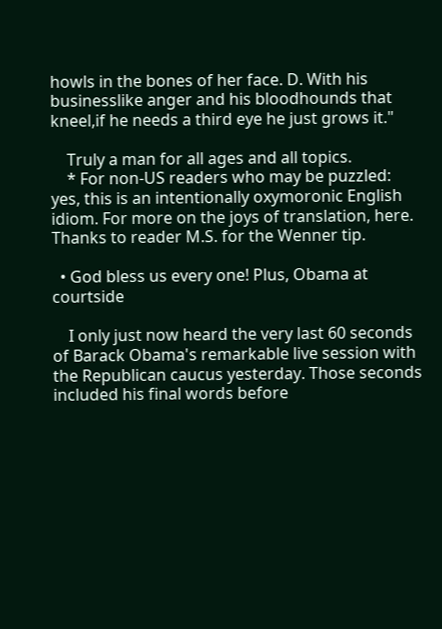howls in the bones of her face. D. With his businesslike anger and his bloodhounds that kneel,if he needs a third eye he just grows it."

    Truly a man for all ages and all topics.
    * For non-US readers who may be puzzled: yes, this is an intentionally oxymoronic English idiom. For more on the joys of translation, here. Thanks to reader M.S. for the Wenner tip.

  • God bless us every one! Plus, Obama at courtside

    I only just now heard the very last 60 seconds of Barack Obama's remarkable live session with the Republican caucus yesterday. Those seconds included his final words before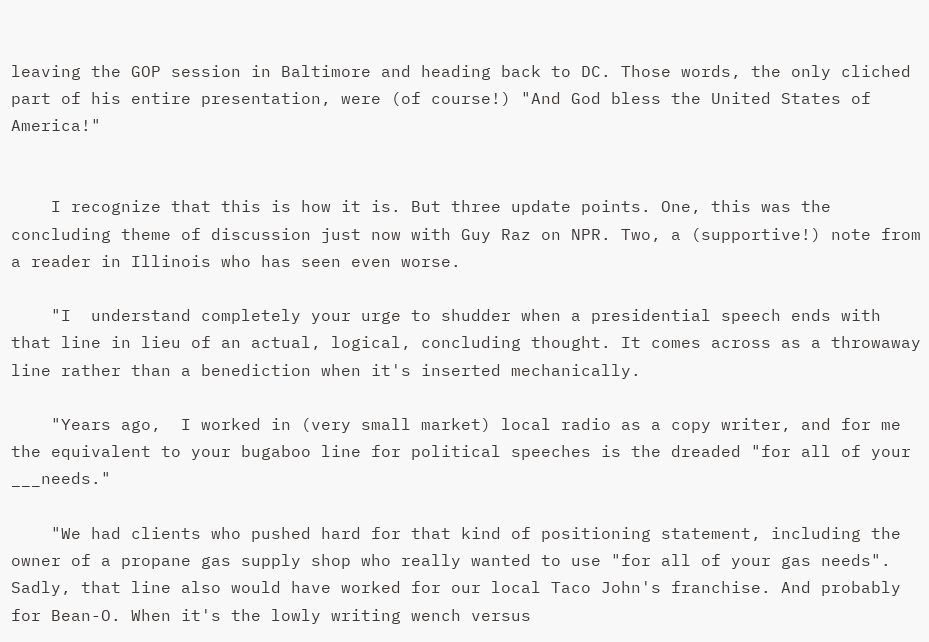leaving the GOP session in Baltimore and heading back to DC. Those words, the only cliched part of his entire presentation, were (of course!) "And God bless the United States of America!"


    I recognize that this is how it is. But three update points. One, this was the concluding theme of discussion just now with Guy Raz on NPR. Two, a (supportive!) note from a reader in Illinois who has seen even worse.

    "I  understand completely your urge to shudder when a presidential speech ends with that line in lieu of an actual, logical, concluding thought. It comes across as a throwaway line rather than a benediction when it's inserted mechanically.

    "Years ago,  I worked in (very small market) local radio as a copy writer, and for me  the equivalent to your bugaboo line for political speeches is the dreaded "for all of your ___needs."

    "We had clients who pushed hard for that kind of positioning statement, including the owner of a propane gas supply shop who really wanted to use "for all of your gas needs".  Sadly, that line also would have worked for our local Taco John's franchise. And probably for Bean-O. When it's the lowly writing wench versus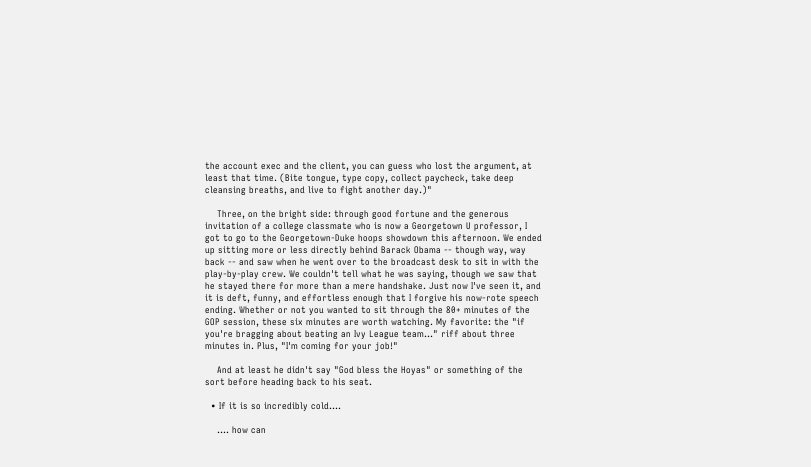the account exec and the client, you can guess who lost the argument, at least that time. (Bite tongue, type copy, collect paycheck, take deep cleansing breaths, and live to fight another day.)"

    Three, on the bright side: through good fortune and the generous invitation of a college classmate who is now a Georgetown U professor, I got to go to the Georgetown-Duke hoops showdown this afternoon. We ended up sitting more or less directly behind Barack Obama -- though way, way back -- and saw when he went over to the broadcast desk to sit in with the play-by-play crew. We couldn't tell what he was saying, though we saw that he stayed there for more than a mere handshake. Just now I've seen it, and it is deft, funny, and effortless enough that I forgive his now-rote speech ending. Whether or not you wanted to sit through the 80+ minutes of the GOP session, these six minutes are worth watching. My favorite: the "if you're bragging about beating an Ivy League team..." riff about three minutes in. Plus, "I'm coming for your job!"

    And at least he didn't say "God bless the Hoyas" or something of the sort before heading back to his seat.

  • If it is so incredibly cold....

    .... how can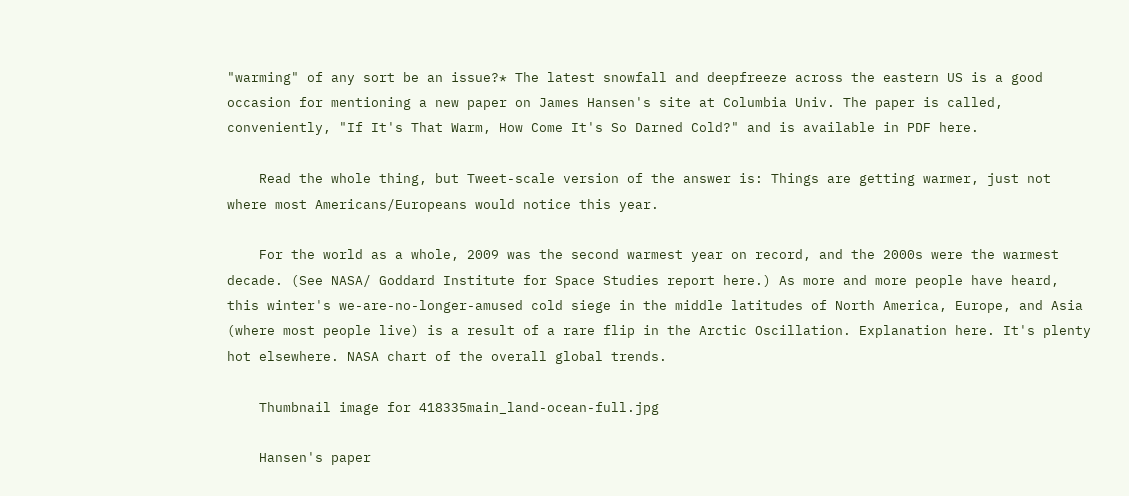"warming" of any sort be an issue?* The latest snowfall and deepfreeze across the eastern US is a good occasion for mentioning a new paper on James Hansen's site at Columbia Univ. The paper is called, conveniently, "If It's That Warm, How Come It's So Darned Cold?" and is available in PDF here.

    Read the whole thing, but Tweet-scale version of the answer is: Things are getting warmer, just not where most Americans/Europeans would notice this year.

    For the world as a whole, 2009 was the second warmest year on record, and the 2000s were the warmest decade. (See NASA/ Goddard Institute for Space Studies report here.) As more and more people have heard, this winter's we-are-no-longer-amused cold siege in the middle latitudes of North America, Europe, and Asia (where most people live) is a result of a rare flip in the Arctic Oscillation. Explanation here. It's plenty hot elsewhere. NASA chart of the overall global trends.

    Thumbnail image for 418335main_land-ocean-full.jpg

    Hansen's paper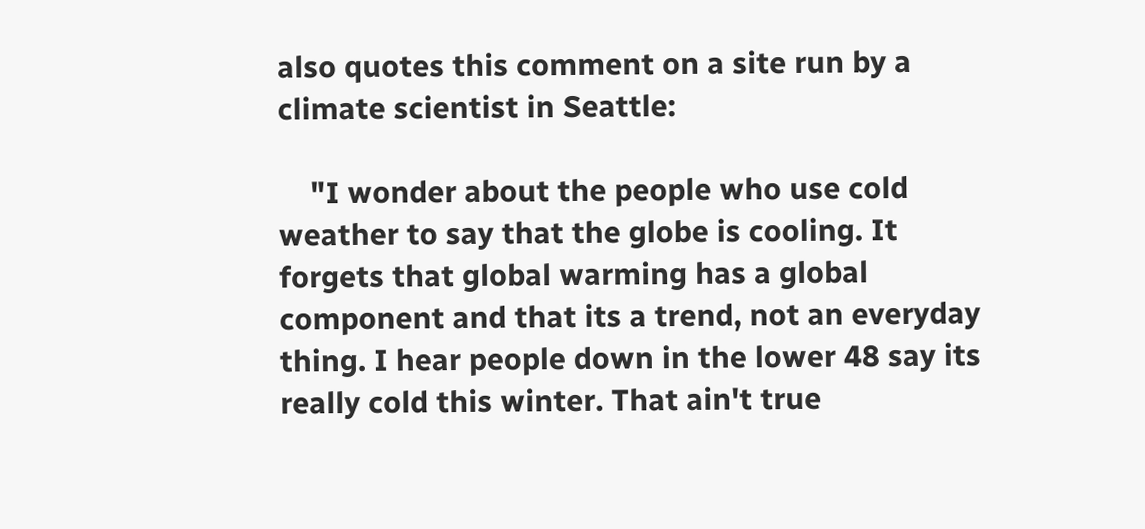also quotes this comment on a site run by a climate scientist in Seattle:

    "I wonder about the people who use cold weather to say that the globe is cooling. It forgets that global warming has a global component and that its a trend, not an everyday thing. I hear people down in the lower 48 say its really cold this winter. That ain't true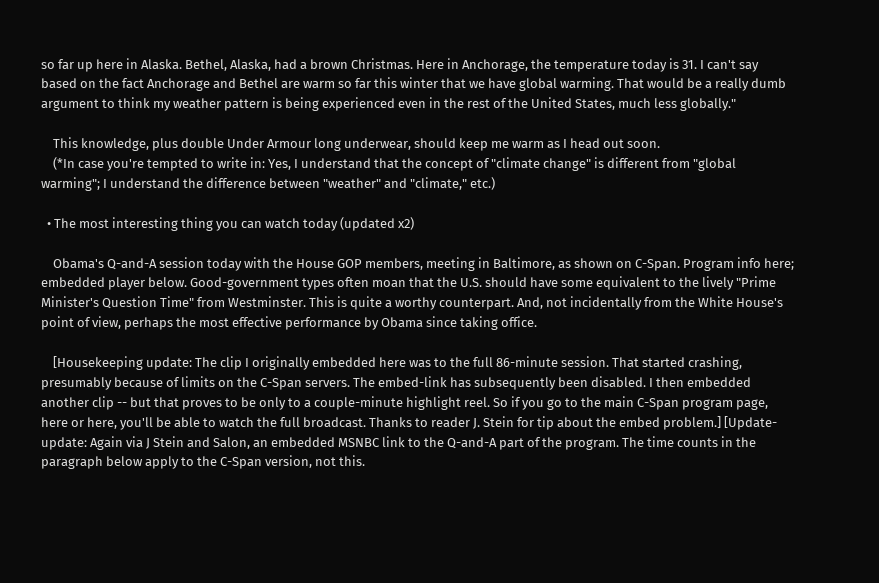so far up here in Alaska. Bethel, Alaska, had a brown Christmas. Here in Anchorage, the temperature today is 31. I can't say based on the fact Anchorage and Bethel are warm so far this winter that we have global warming. That would be a really dumb argument to think my weather pattern is being experienced even in the rest of the United States, much less globally."

    This knowledge, plus double Under Armour long underwear, should keep me warm as I head out soon.
    (*In case you're tempted to write in: Yes, I understand that the concept of "climate change" is different from "global warming"; I understand the difference between "weather" and "climate," etc.)

  • The most interesting thing you can watch today (updated x2)

    Obama's Q-and-A session today with the House GOP members, meeting in Baltimore, as shown on C-Span. Program info here; embedded player below. Good-government types often moan that the U.S. should have some equivalent to the lively "Prime Minister's Question Time" from Westminster. This is quite a worthy counterpart. And, not incidentally from the White House's point of view, perhaps the most effective performance by Obama since taking office.

    [Housekeeping update: The clip I originally embedded here was to the full 86-minute session. That started crashing, presumably because of limits on the C-Span servers. The embed-link has subsequently been disabled. I then embedded another clip -- but that proves to be only to a couple-minute highlight reel. So if you go to the main C-Span program page, here or here, you'll be able to watch the full broadcast. Thanks to reader J. Stein for tip about the embed problem.] [Update-update: Again via J Stein and Salon, an embedded MSNBC link to the Q-and-A part of the program. The time counts in the paragraph below apply to the C-Span version, not this.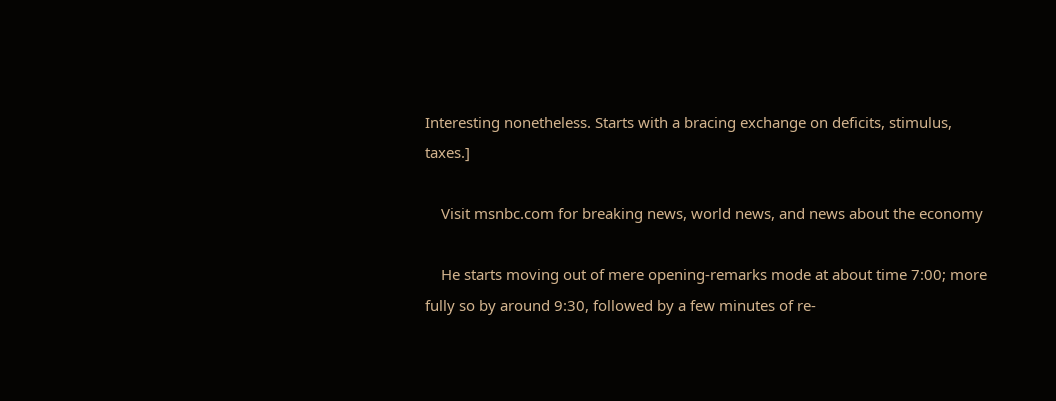Interesting nonetheless. Starts with a bracing exchange on deficits, stimulus, taxes.]

    Visit msnbc.com for breaking news, world news, and news about the economy

    He starts moving out of mere opening-remarks mode at about time 7:00; more fully so by around 9:30, followed by a few minutes of re-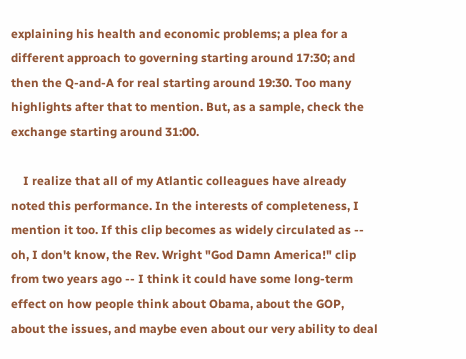explaining his health and economic problems; a plea for a different approach to governing starting around 17:30; and then the Q-and-A for real starting around 19:30. Too many highlights after that to mention. But, as a sample, check the exchange starting around 31:00.

    I realize that all of my Atlantic colleagues have already noted this performance. In the interests of completeness, I mention it too. If this clip becomes as widely circulated as -- oh, I don't know, the Rev. Wright "God Damn America!" clip from two years ago -- I think it could have some long-term effect on how people think about Obama, about the GOP, about the issues, and maybe even about our very ability to deal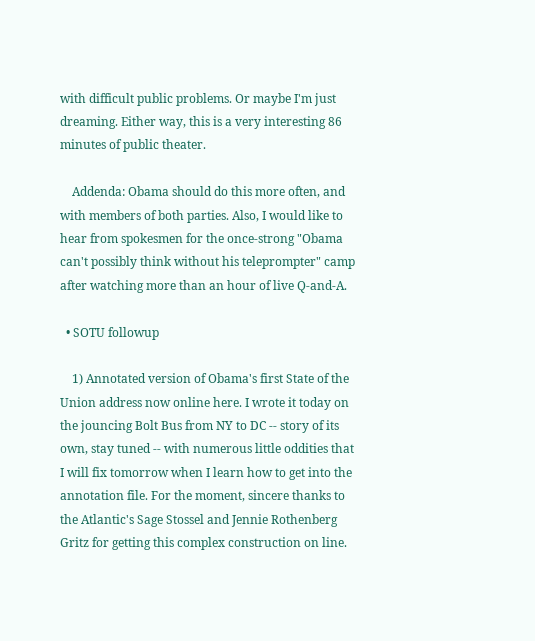with difficult public problems. Or maybe I'm just dreaming. Either way, this is a very interesting 86 minutes of public theater.

    Addenda: Obama should do this more often, and with members of both parties. Also, I would like to hear from spokesmen for the once-strong "Obama can't possibly think without his teleprompter" camp after watching more than an hour of live Q-and-A.

  • SOTU followup

    1) Annotated version of Obama's first State of the Union address now online here. I wrote it today on the jouncing Bolt Bus from NY to DC -- story of its own, stay tuned -- with numerous little oddities that I will fix tomorrow when I learn how to get into the annotation file. For the moment, sincere thanks to the Atlantic's Sage Stossel and Jennie Rothenberg Gritz for getting this complex construction on line.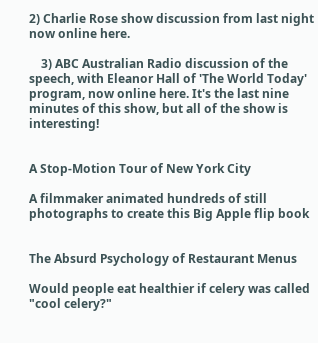2) Charlie Rose show discussion from last night now online here.

    3) ABC Australian Radio discussion of the speech, with Eleanor Hall of 'The World Today' program, now online here. It's the last nine minutes of this show, but all of the show is interesting!


A Stop-Motion Tour of New York City

A filmmaker animated hundreds of still photographs to create this Big Apple flip book


The Absurd Psychology of Restaurant Menus

Would people eat healthier if celery was called "cool celery?"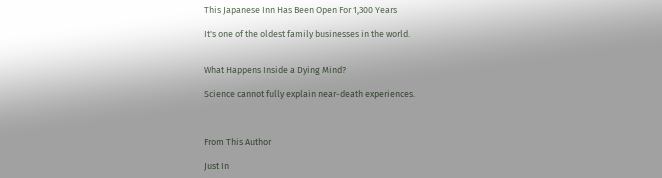This Japanese Inn Has Been Open For 1,300 Years

It's one of the oldest family businesses in the world.


What Happens Inside a Dying Mind?

Science cannot fully explain near-death experiences.



From This Author

Just In